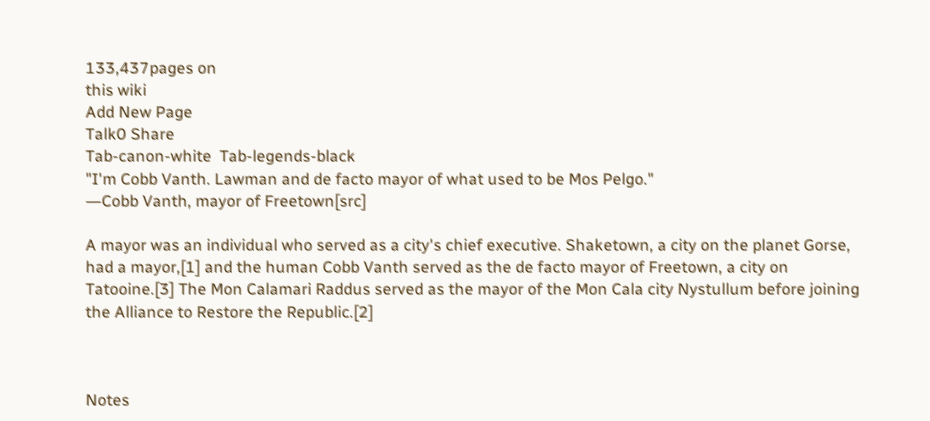133,437pages on
this wiki
Add New Page
Talk0 Share
Tab-canon-white  Tab-legends-black
"I'm Cobb Vanth. Lawman and de facto mayor of what used to be Mos Pelgo."
―Cobb Vanth, mayor of Freetown[src]

A mayor was an individual who served as a city's chief executive. Shaketown, a city on the planet Gorse, had a mayor,[1] and the human Cobb Vanth served as the de facto mayor of Freetown, a city on Tatooine.[3] The Mon Calamari Raddus served as the mayor of the Mon Cala city Nystullum before joining the Alliance to Restore the Republic.[2]



Notes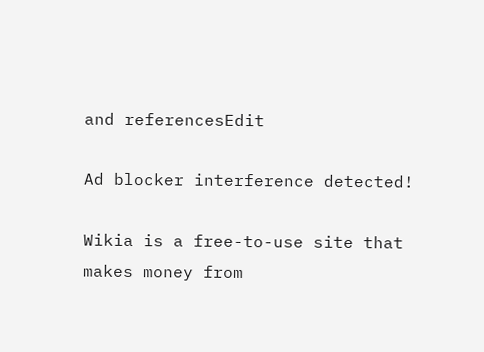and referencesEdit

Ad blocker interference detected!

Wikia is a free-to-use site that makes money from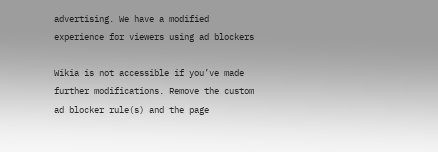advertising. We have a modified experience for viewers using ad blockers

Wikia is not accessible if you’ve made further modifications. Remove the custom ad blocker rule(s) and the page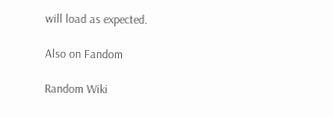will load as expected.

Also on Fandom

Random Wiki